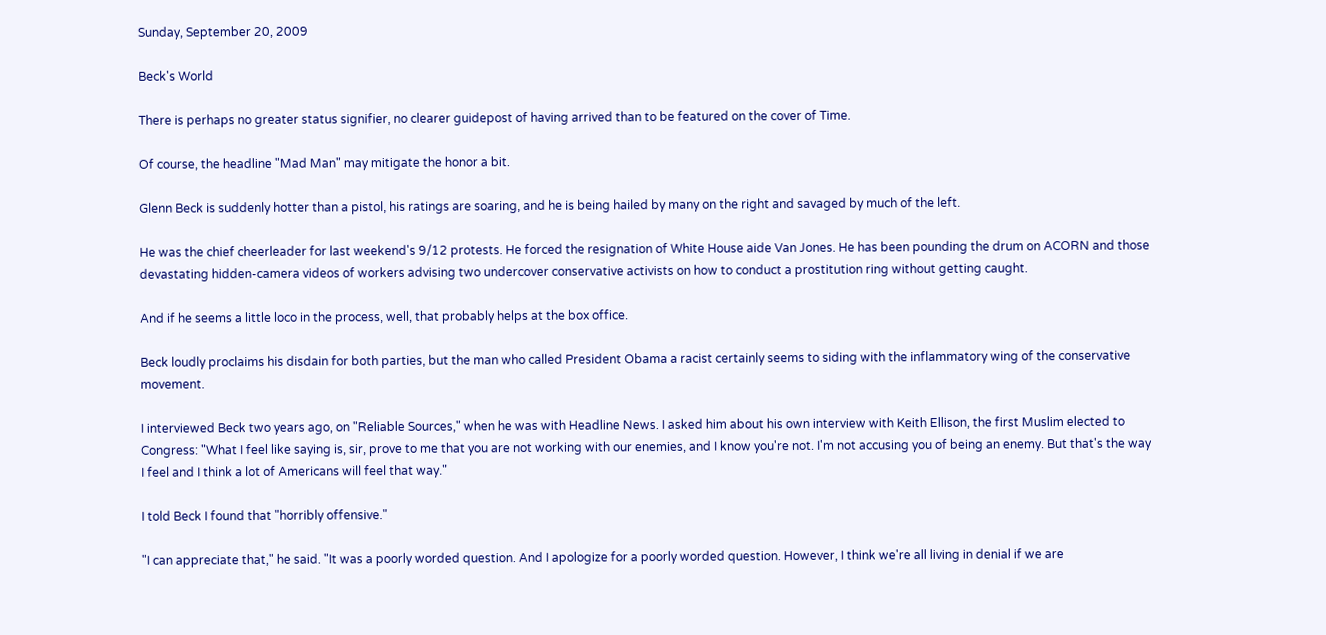Sunday, September 20, 2009

Beck's World

There is perhaps no greater status signifier, no clearer guidepost of having arrived than to be featured on the cover of Time.

Of course, the headline "Mad Man" may mitigate the honor a bit.

Glenn Beck is suddenly hotter than a pistol, his ratings are soaring, and he is being hailed by many on the right and savaged by much of the left.

He was the chief cheerleader for last weekend's 9/12 protests. He forced the resignation of White House aide Van Jones. He has been pounding the drum on ACORN and those devastating hidden-camera videos of workers advising two undercover conservative activists on how to conduct a prostitution ring without getting caught.

And if he seems a little loco in the process, well, that probably helps at the box office.

Beck loudly proclaims his disdain for both parties, but the man who called President Obama a racist certainly seems to siding with the inflammatory wing of the conservative movement.

I interviewed Beck two years ago, on "Reliable Sources," when he was with Headline News. I asked him about his own interview with Keith Ellison, the first Muslim elected to Congress: "What I feel like saying is, sir, prove to me that you are not working with our enemies, and I know you're not. I'm not accusing you of being an enemy. But that's the way I feel and I think a lot of Americans will feel that way."

I told Beck I found that "horribly offensive."

"I can appreciate that," he said. "It was a poorly worded question. And I apologize for a poorly worded question. However, I think we're all living in denial if we are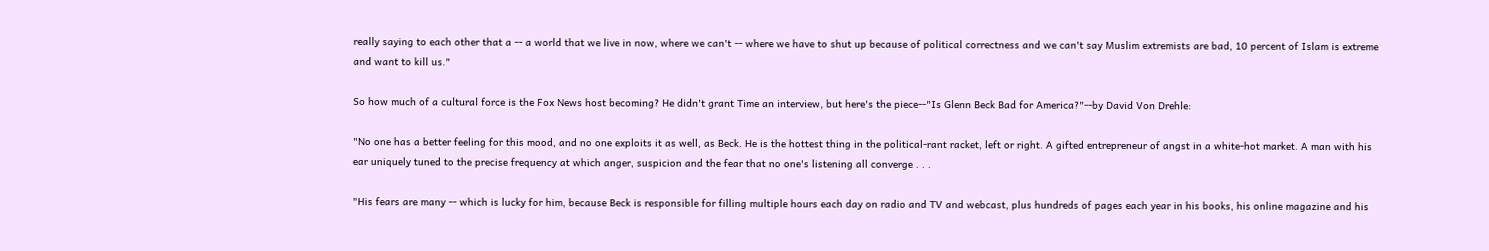really saying to each other that a -- a world that we live in now, where we can't -- where we have to shut up because of political correctness and we can't say Muslim extremists are bad, 10 percent of Islam is extreme and want to kill us."

So how much of a cultural force is the Fox News host becoming? He didn't grant Time an interview, but here's the piece--"Is Glenn Beck Bad for America?"--by David Von Drehle:

"No one has a better feeling for this mood, and no one exploits it as well, as Beck. He is the hottest thing in the political-rant racket, left or right. A gifted entrepreneur of angst in a white-hot market. A man with his ear uniquely tuned to the precise frequency at which anger, suspicion and the fear that no one's listening all converge . . .

"His fears are many -- which is lucky for him, because Beck is responsible for filling multiple hours each day on radio and TV and webcast, plus hundreds of pages each year in his books, his online magazine and his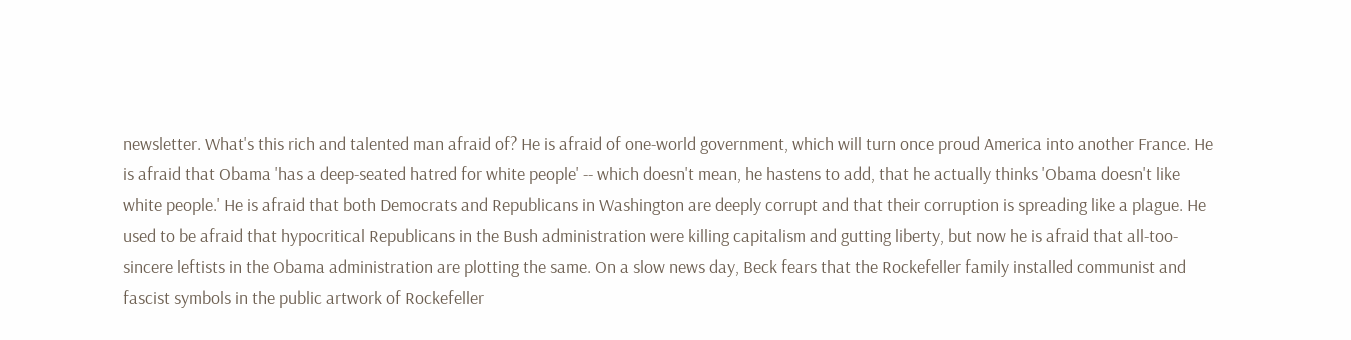newsletter. What's this rich and talented man afraid of? He is afraid of one-world government, which will turn once proud America into another France. He is afraid that Obama 'has a deep-seated hatred for white people' -- which doesn't mean, he hastens to add, that he actually thinks 'Obama doesn't like white people.' He is afraid that both Democrats and Republicans in Washington are deeply corrupt and that their corruption is spreading like a plague. He used to be afraid that hypocritical Republicans in the Bush administration were killing capitalism and gutting liberty, but now he is afraid that all-too-sincere leftists in the Obama administration are plotting the same. On a slow news day, Beck fears that the Rockefeller family installed communist and fascist symbols in the public artwork of Rockefeller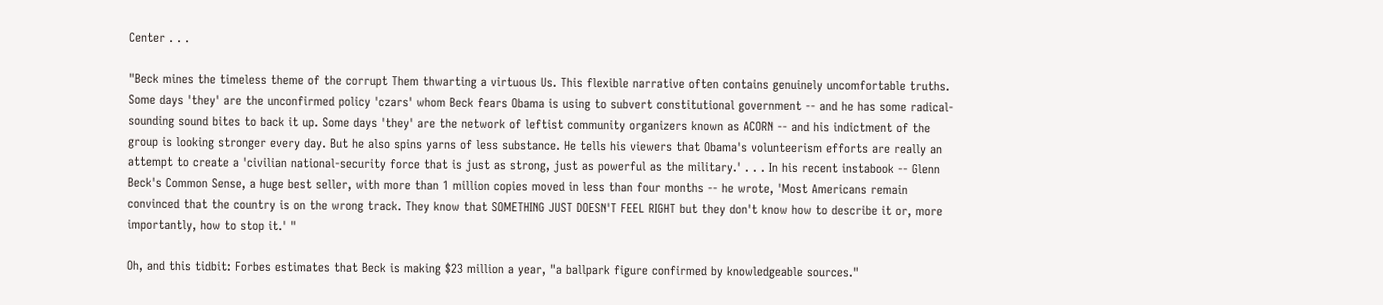Center . . .

"Beck mines the timeless theme of the corrupt Them thwarting a virtuous Us. This flexible narrative often contains genuinely uncomfortable truths. Some days 'they' are the unconfirmed policy 'czars' whom Beck fears Obama is using to subvert constitutional government -- and he has some radical-sounding sound bites to back it up. Some days 'they' are the network of leftist community organizers known as ACORN -- and his indictment of the group is looking stronger every day. But he also spins yarns of less substance. He tells his viewers that Obama's volunteerism efforts are really an attempt to create a 'civilian national-security force that is just as strong, just as powerful as the military.' . . . In his recent instabook -- Glenn Beck's Common Sense, a huge best seller, with more than 1 million copies moved in less than four months -- he wrote, 'Most Americans remain convinced that the country is on the wrong track. They know that SOMETHING JUST DOESN'T FEEL RIGHT but they don't know how to describe it or, more importantly, how to stop it.' "

Oh, and this tidbit: Forbes estimates that Beck is making $23 million a year, "a ballpark figure confirmed by knowledgeable sources."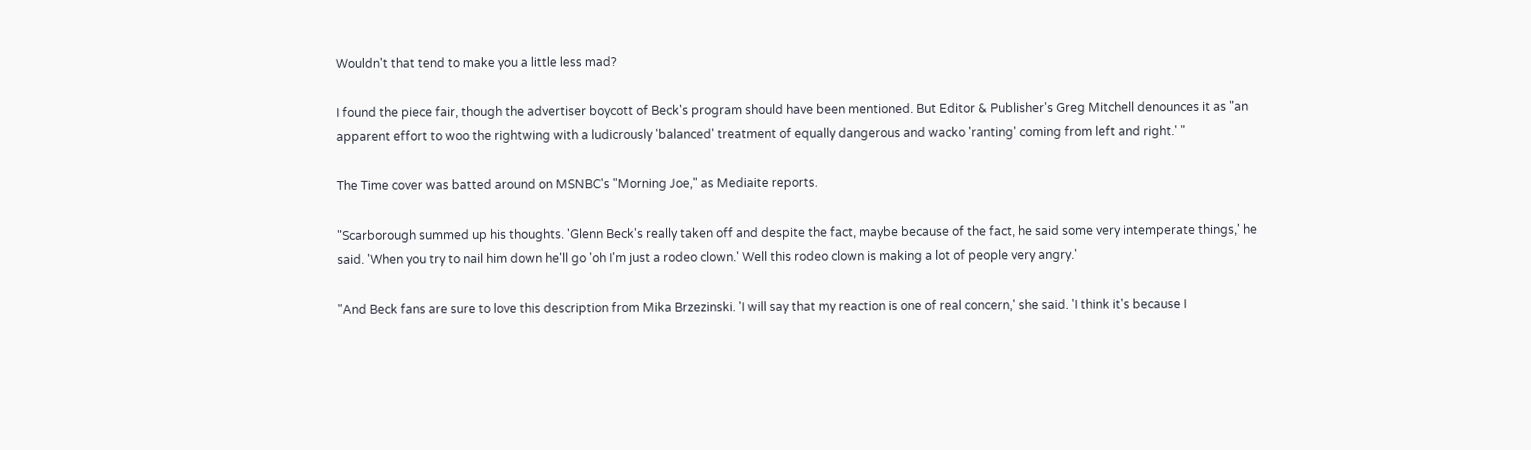Wouldn't that tend to make you a little less mad?

I found the piece fair, though the advertiser boycott of Beck's program should have been mentioned. But Editor & Publisher's Greg Mitchell denounces it as "an apparent effort to woo the rightwing with a ludicrously 'balanced' treatment of equally dangerous and wacko 'ranting' coming from left and right.' "

The Time cover was batted around on MSNBC's "Morning Joe," as Mediaite reports.

"Scarborough summed up his thoughts. 'Glenn Beck's really taken off and despite the fact, maybe because of the fact, he said some very intemperate things,' he said. 'When you try to nail him down he'll go 'oh I'm just a rodeo clown.' Well this rodeo clown is making a lot of people very angry.'

"And Beck fans are sure to love this description from Mika Brzezinski. 'I will say that my reaction is one of real concern,' she said. 'I think it's because I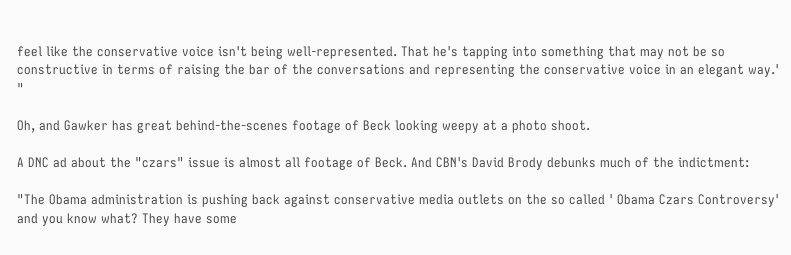feel like the conservative voice isn't being well-represented. That he's tapping into something that may not be so constructive in terms of raising the bar of the conversations and representing the conservative voice in an elegant way.' "

Oh, and Gawker has great behind-the-scenes footage of Beck looking weepy at a photo shoot.

A DNC ad about the "czars" issue is almost all footage of Beck. And CBN's David Brody debunks much of the indictment:

"The Obama administration is pushing back against conservative media outlets on the so called ' Obama Czars Controversy' and you know what? They have some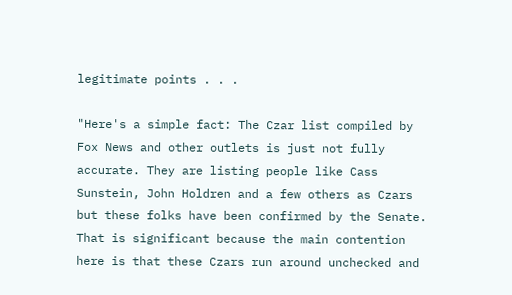legitimate points . . .

"Here's a simple fact: The Czar list compiled by Fox News and other outlets is just not fully accurate. They are listing people like Cass Sunstein, John Holdren and a few others as Czars but these folks have been confirmed by the Senate. That is significant because the main contention here is that these Czars run around unchecked and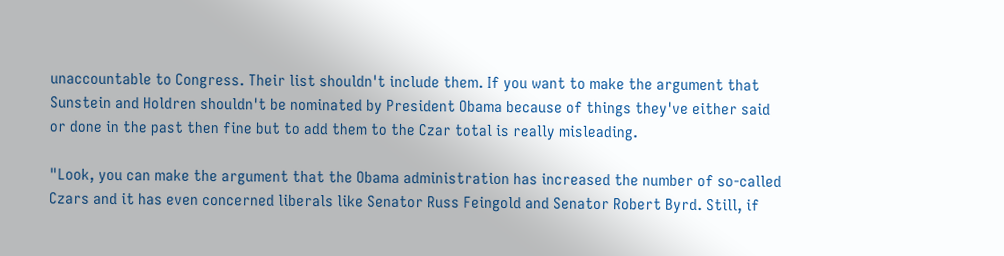unaccountable to Congress. Their list shouldn't include them. If you want to make the argument that Sunstein and Holdren shouldn't be nominated by President Obama because of things they've either said or done in the past then fine but to add them to the Czar total is really misleading.

"Look, you can make the argument that the Obama administration has increased the number of so-called Czars and it has even concerned liberals like Senator Russ Feingold and Senator Robert Byrd. Still, if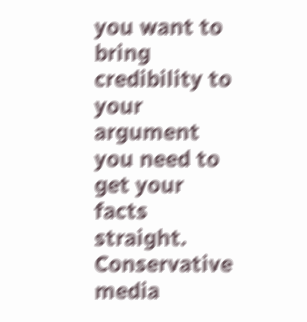you want to bring credibility to your argument you need to get your facts straight. Conservative media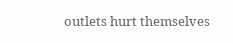outlets hurt themselves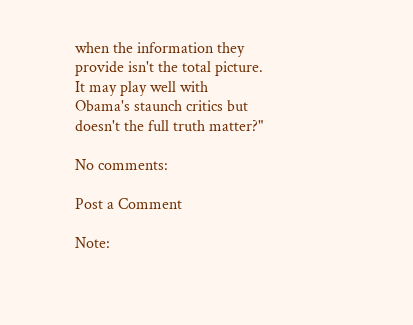when the information they provide isn't the total picture. It may play well with Obama's staunch critics but doesn't the full truth matter?"

No comments:

Post a Comment

Note: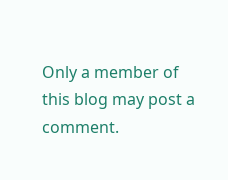Only a member of this blog may post a comment.